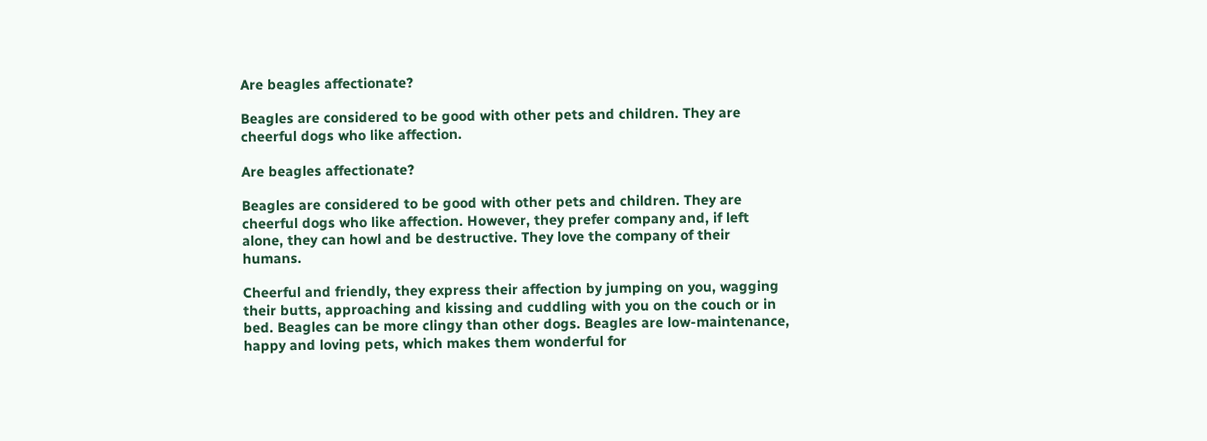Are beagles affectionate?

Beagles are considered to be good with other pets and children. They are cheerful dogs who like affection.

Are beagles affectionate?

Beagles are considered to be good with other pets and children. They are cheerful dogs who like affection. However, they prefer company and, if left alone, they can howl and be destructive. They love the company of their humans.

Cheerful and friendly, they express their affection by jumping on you, wagging their butts, approaching and kissing and cuddling with you on the couch or in bed. Beagles can be more clingy than other dogs. Beagles are low-maintenance, happy and loving pets, which makes them wonderful for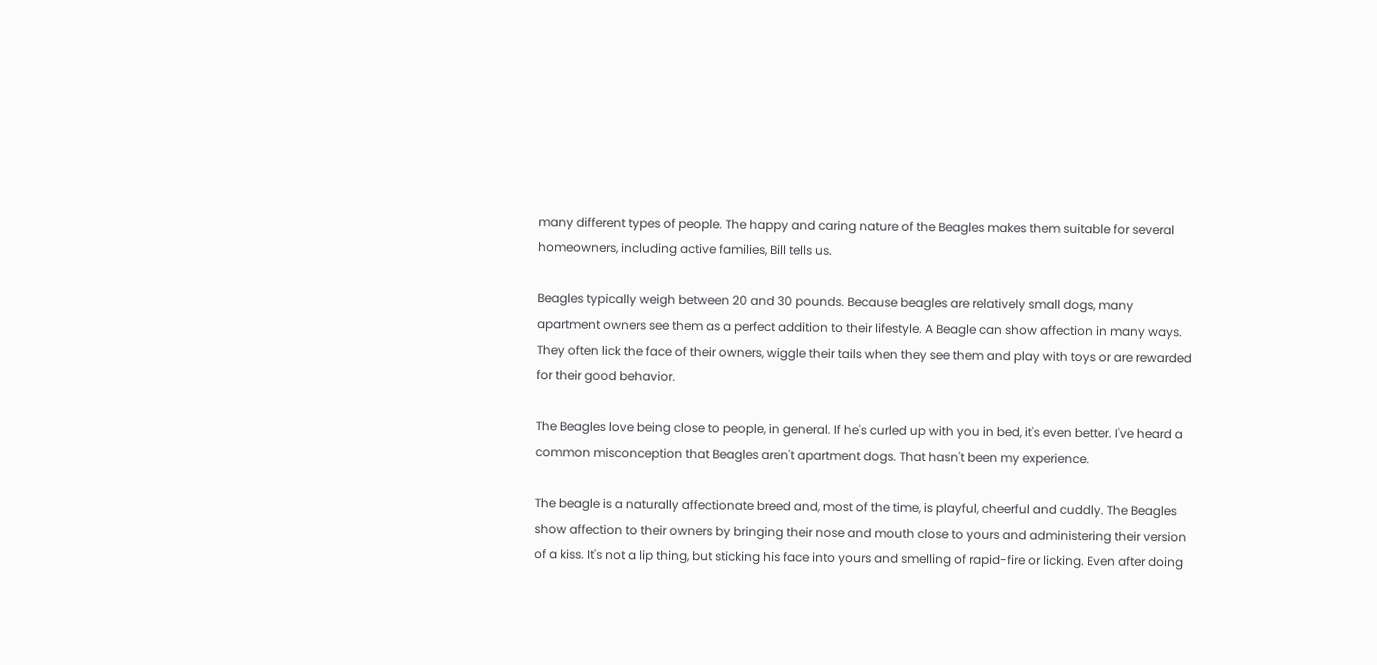many different types of people. The happy and caring nature of the Beagles makes them suitable for several homeowners, including active families, Bill tells us.

Beagles typically weigh between 20 and 30 pounds. Because beagles are relatively small dogs, many apartment owners see them as a perfect addition to their lifestyle. A Beagle can show affection in many ways. They often lick the face of their owners, wiggle their tails when they see them and play with toys or are rewarded for their good behavior.

The Beagles love being close to people, in general. If he's curled up with you in bed, it's even better. I've heard a common misconception that Beagles aren't apartment dogs. That hasn't been my experience.

The beagle is a naturally affectionate breed and, most of the time, is playful, cheerful and cuddly. The Beagles show affection to their owners by bringing their nose and mouth close to yours and administering their version of a kiss. It's not a lip thing, but sticking his face into yours and smelling of rapid-fire or licking. Even after doing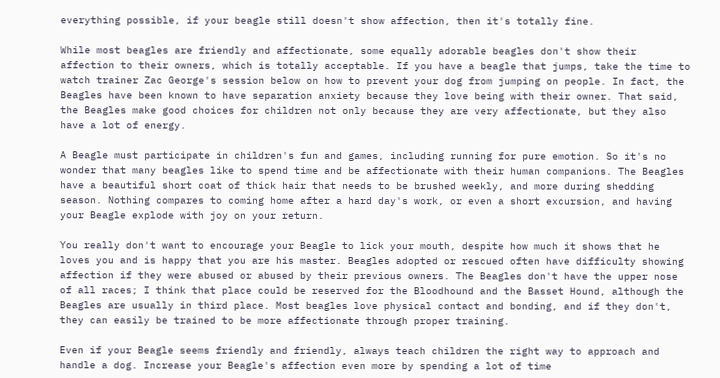everything possible, if your beagle still doesn't show affection, then it's totally fine.

While most beagles are friendly and affectionate, some equally adorable beagles don't show their affection to their owners, which is totally acceptable. If you have a beagle that jumps, take the time to watch trainer Zac George's session below on how to prevent your dog from jumping on people. In fact, the Beagles have been known to have separation anxiety because they love being with their owner. That said, the Beagles make good choices for children not only because they are very affectionate, but they also have a lot of energy.

A Beagle must participate in children's fun and games, including running for pure emotion. So it's no wonder that many beagles like to spend time and be affectionate with their human companions. The Beagles have a beautiful short coat of thick hair that needs to be brushed weekly, and more during shedding season. Nothing compares to coming home after a hard day's work, or even a short excursion, and having your Beagle explode with joy on your return.

You really don't want to encourage your Beagle to lick your mouth, despite how much it shows that he loves you and is happy that you are his master. Beagles adopted or rescued often have difficulty showing affection if they were abused or abused by their previous owners. The Beagles don't have the upper nose of all races; I think that place could be reserved for the Bloodhound and the Basset Hound, although the Beagles are usually in third place. Most beagles love physical contact and bonding, and if they don't, they can easily be trained to be more affectionate through proper training.

Even if your Beagle seems friendly and friendly, always teach children the right way to approach and handle a dog. Increase your Beagle's affection even more by spending a lot of time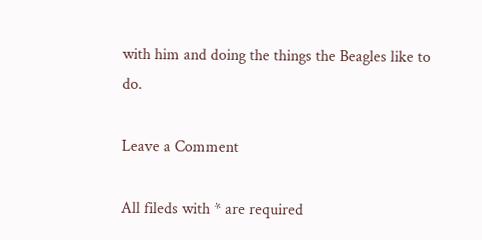with him and doing the things the Beagles like to do.

Leave a Comment

All fileds with * are required